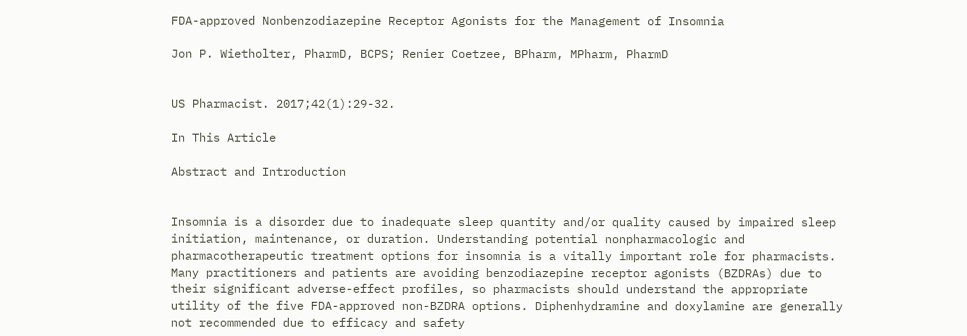FDA-approved Nonbenzodiazepine Receptor Agonists for the Management of Insomnia

Jon P. Wietholter, PharmD, BCPS; Renier Coetzee, BPharm, MPharm, PharmD


US Pharmacist. 2017;42(1):29-32.

In This Article

Abstract and Introduction


Insomnia is a disorder due to inadequate sleep quantity and/or quality caused by impaired sleep initiation, maintenance, or duration. Understanding potential nonpharmacologic and pharmacotherapeutic treatment options for insomnia is a vitally important role for pharmacists. Many practitioners and patients are avoiding benzodiazepine receptor agonists (BZDRAs) due to their significant adverse-effect profiles, so pharmacists should understand the appropriate utility of the five FDA-approved non-BZDRA options. Diphenhydramine and doxylamine are generally not recommended due to efficacy and safety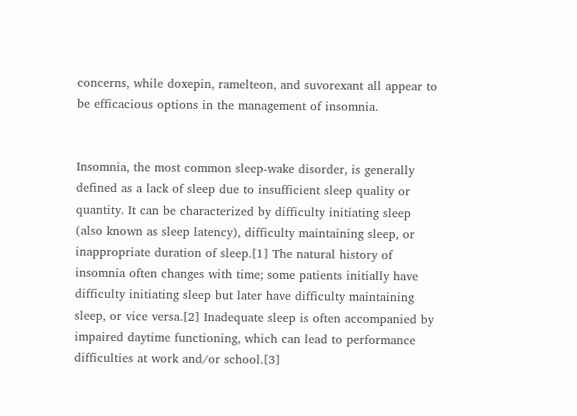concerns, while doxepin, ramelteon, and suvorexant all appear to be efficacious options in the management of insomnia.


Insomnia, the most common sleep-wake disorder, is generally defined as a lack of sleep due to insufficient sleep quality or quantity. It can be characterized by difficulty initiating sleep (also known as sleep latency), difficulty maintaining sleep, or inappropriate duration of sleep.[1] The natural history of insomnia often changes with time; some patients initially have difficulty initiating sleep but later have difficulty maintaining sleep, or vice versa.[2] Inadequate sleep is often accompanied by impaired daytime functioning, which can lead to performance difficulties at work and/or school.[3]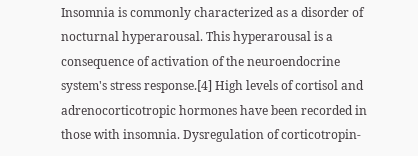Insomnia is commonly characterized as a disorder of nocturnal hyperarousal. This hyperarousal is a consequence of activation of the neuroendocrine system's stress response.[4] High levels of cortisol and adrenocorticotropic hormones have been recorded in those with insomnia. Dysregulation of corticotropin-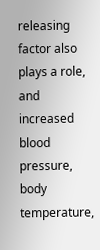releasing factor also plays a role, and increased blood pressure, body temperature,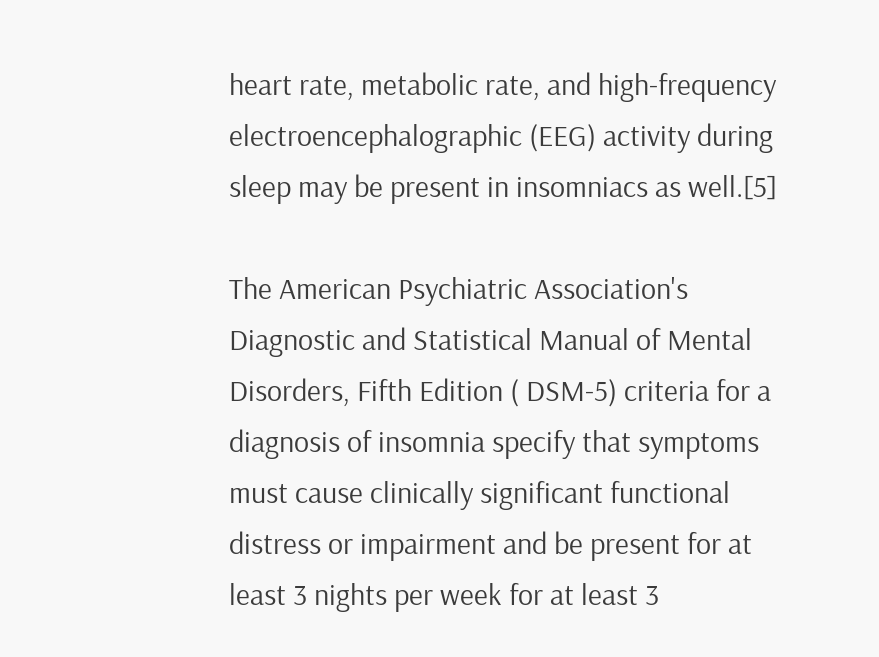heart rate, metabolic rate, and high-frequency electroencephalographic (EEG) activity during sleep may be present in insomniacs as well.[5]

The American Psychiatric Association's Diagnostic and Statistical Manual of Mental Disorders, Fifth Edition ( DSM-5) criteria for a diagnosis of insomnia specify that symptoms must cause clinically significant functional distress or impairment and be present for at least 3 nights per week for at least 3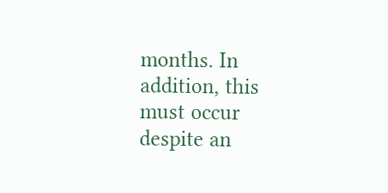months. In addition, this must occur despite an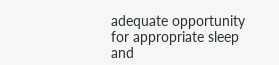adequate opportunity for appropriate sleep and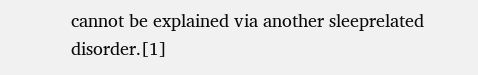cannot be explained via another sleeprelated disorder.[1]